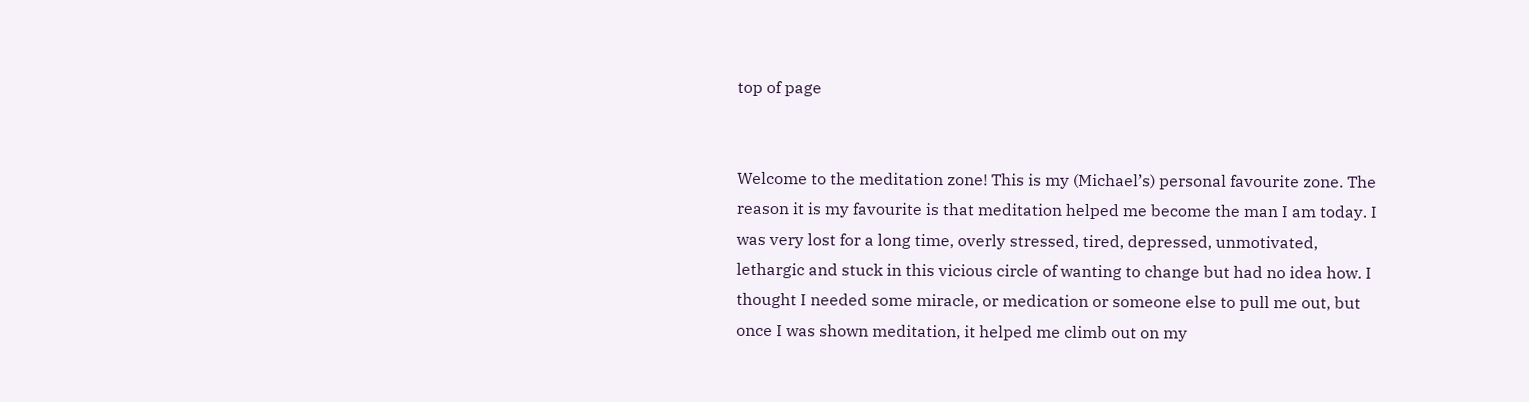top of page


Welcome to the meditation zone! This is my (Michael’s) personal favourite zone. The reason it is my favourite is that meditation helped me become the man I am today. I was very lost for a long time, overly stressed, tired, depressed, unmotivated, lethargic and stuck in this vicious circle of wanting to change but had no idea how. I thought I needed some miracle, or medication or someone else to pull me out, but once I was shown meditation, it helped me climb out on my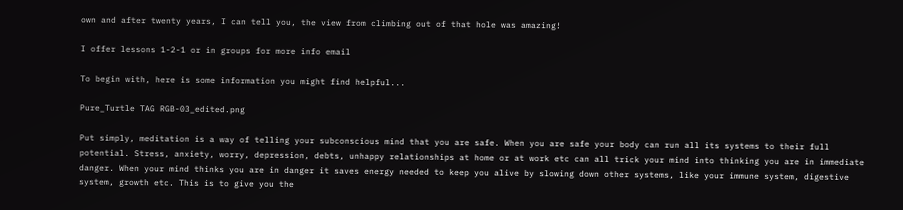own and after twenty years, I can tell you, the view from climbing out of that hole was amazing!

I offer lessons 1-2-1 or in groups for more info email

To begin with, here is some information you might find helpful...

Pure_Turtle TAG RGB-03_edited.png

Put simply, meditation is a way of telling your subconscious mind that you are safe. When you are safe your body can run all its systems to their full potential. Stress, anxiety, worry, depression, debts, unhappy relationships at home or at work etc can all trick your mind into thinking you are in immediate danger. When your mind thinks you are in danger it saves energy needed to keep you alive by slowing down other systems, like your immune system, digestive system, growth etc. This is to give you the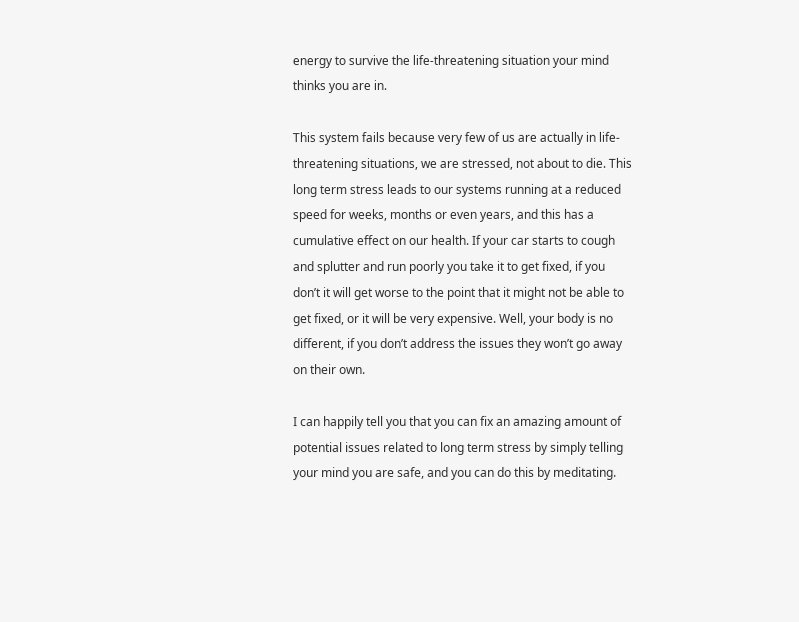energy to survive the life-threatening situation your mind thinks you are in.

This system fails because very few of us are actually in life-threatening situations, we are stressed, not about to die. This long term stress leads to our systems running at a reduced speed for weeks, months or even years, and this has a cumulative effect on our health. If your car starts to cough and splutter and run poorly you take it to get fixed, if you don’t it will get worse to the point that it might not be able to get fixed, or it will be very expensive. Well, your body is no different, if you don’t address the issues they won’t go away on their own.

I can happily tell you that you can fix an amazing amount of potential issues related to long term stress by simply telling your mind you are safe, and you can do this by meditating.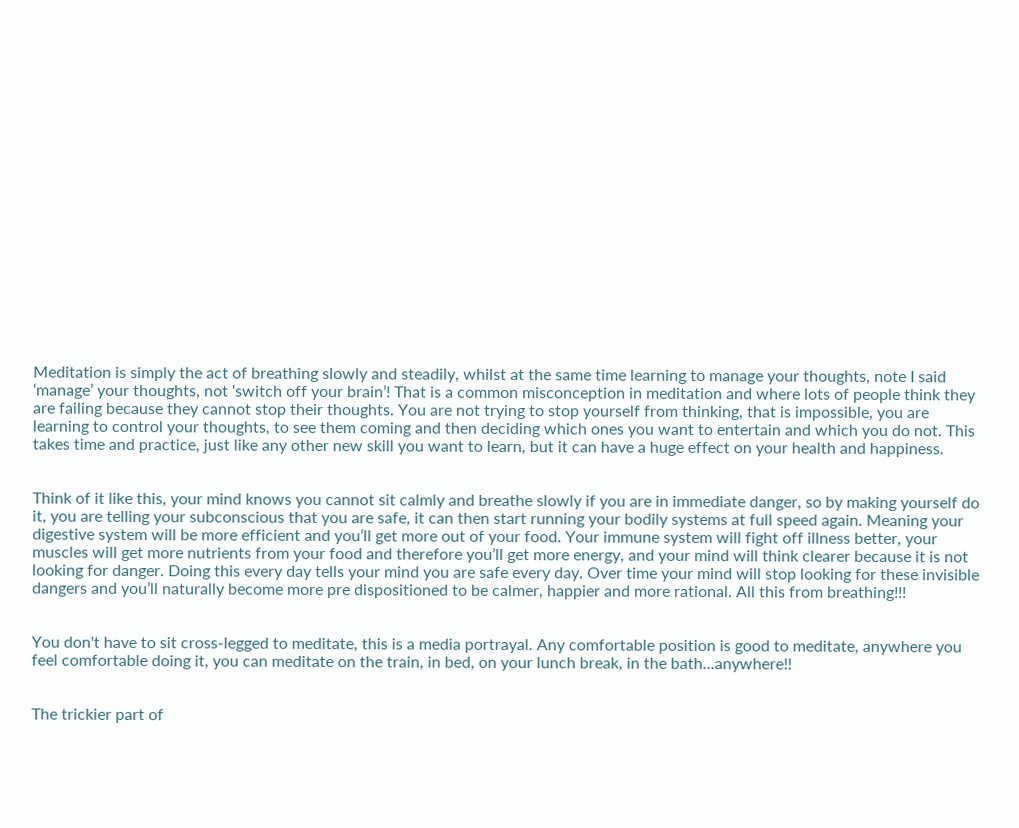Meditation is simply the act of breathing slowly and steadily, whilst at the same time learning to manage your thoughts, note I said ‘manage’ your thoughts, not ‘switch off your brain’! That is a common misconception in meditation and where lots of people think they are failing because they cannot stop their thoughts. You are not trying to stop yourself from thinking, that is impossible, you are learning to control your thoughts, to see them coming and then deciding which ones you want to entertain and which you do not. This takes time and practice, just like any other new skill you want to learn, but it can have a huge effect on your health and happiness.


Think of it like this, your mind knows you cannot sit calmly and breathe slowly if you are in immediate danger, so by making yourself do it, you are telling your subconscious that you are safe, it can then start running your bodily systems at full speed again. Meaning your digestive system will be more efficient and you’ll get more out of your food. Your immune system will fight off illness better, your muscles will get more nutrients from your food and therefore you’ll get more energy, and your mind will think clearer because it is not looking for danger. Doing this every day tells your mind you are safe every day. Over time your mind will stop looking for these invisible dangers and you’ll naturally become more pre dispositioned to be calmer, happier and more rational. All this from breathing!!!


You don't have to sit cross-legged to meditate, this is a media portrayal. Any comfortable position is good to meditate, anywhere you feel comfortable doing it, you can meditate on the train, in bed, on your lunch break, in the bath...anywhere!!


The trickier part of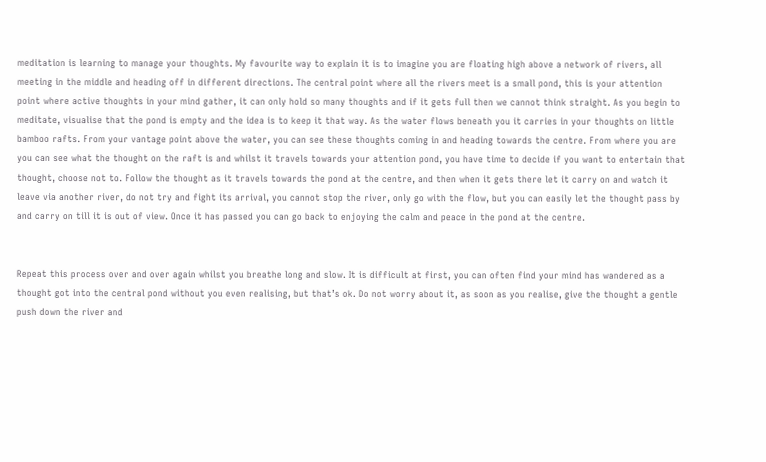meditation is learning to manage your thoughts. My favourite way to explain it is to imagine you are floating high above a network of rivers, all meeting in the middle and heading off in different directions. The central point where all the rivers meet is a small pond, this is your attention point where active thoughts in your mind gather, it can only hold so many thoughts and if it gets full then we cannot think straight. As you begin to meditate, visualise that the pond is empty and the idea is to keep it that way. As the water flows beneath you it carries in your thoughts on little bamboo rafts. From your vantage point above the water, you can see these thoughts coming in and heading towards the centre. From where you are you can see what the thought on the raft is and whilst it travels towards your attention pond, you have time to decide if you want to entertain that thought, choose not to. Follow the thought as it travels towards the pond at the centre, and then when it gets there let it carry on and watch it leave via another river, do not try and fight its arrival, you cannot stop the river, only go with the flow, but you can easily let the thought pass by and carry on till it is out of view. Once it has passed you can go back to enjoying the calm and peace in the pond at the centre.


Repeat this process over and over again whilst you breathe long and slow. It is difficult at first, you can often find your mind has wandered as a thought got into the central pond without you even realising, but that’s ok. Do not worry about it, as soon as you realise, give the thought a gentle push down the river and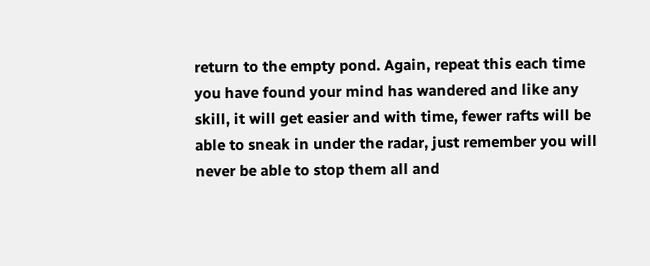return to the empty pond. Again, repeat this each time you have found your mind has wandered and like any skill, it will get easier and with time, fewer rafts will be able to sneak in under the radar, just remember you will never be able to stop them all and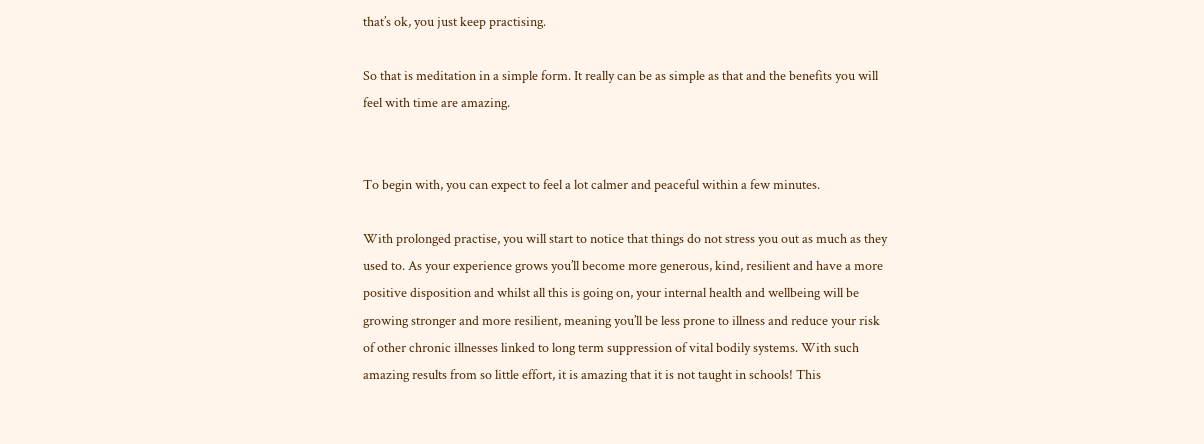that’s ok, you just keep practising.

So that is meditation in a simple form. It really can be as simple as that and the benefits you will feel with time are amazing.


To begin with, you can expect to feel a lot calmer and peaceful within a few minutes.

With prolonged practise, you will start to notice that things do not stress you out as much as they used to. As your experience grows you’ll become more generous, kind, resilient and have a more positive disposition and whilst all this is going on, your internal health and wellbeing will be growing stronger and more resilient, meaning you’ll be less prone to illness and reduce your risk of other chronic illnesses linked to long term suppression of vital bodily systems. With such amazing results from so little effort, it is amazing that it is not taught in schools! This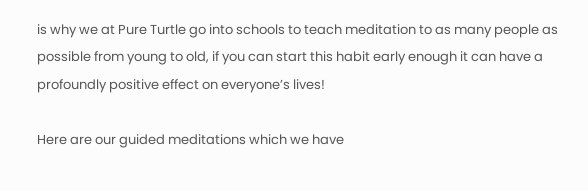is why we at Pure Turtle go into schools to teach meditation to as many people as possible from young to old, if you can start this habit early enough it can have a profoundly positive effect on everyone’s lives!

Here are our guided meditations which we have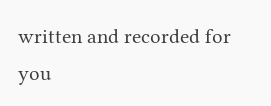written and recorded for you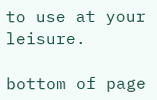to use at your leisure.

bottom of page